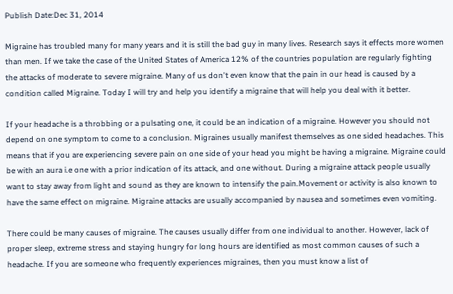Publish Date:Dec 31, 2014

Migraine has troubled many for many years and it is still the bad guy in many lives. Research says it effects more women than men. If we take the case of the United States of America 12% of the countries population are regularly fighting the attacks of moderate to severe migraine. Many of us don't even know that the pain in our head is caused by a condition called Migraine. Today I will try and help you identify a migraine that will help you deal with it better.

If your headache is a throbbing or a pulsating one, it could be an indication of a migraine. However you should not depend on one symptom to come to a conclusion. Migraines usually manifest themselves as one sided headaches. This means that if you are experiencing severe pain on one side of your head you might be having a migraine. Migraine could be with an aura i.e one with a prior indication of its attack, and one without. During a migraine attack people usually want to stay away from light and sound as they are known to intensify the pain.Movement or activity is also known to have the same effect on migraine. Migraine attacks are usually accompanied by nausea and sometimes even vomiting.

There could be many causes of migraine. The causes usually differ from one individual to another. However, lack of proper sleep, extreme stress and staying hungry for long hours are identified as most common causes of such a headache. If you are someone who frequently experiences migraines, then you must know a list of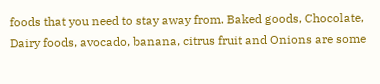foods that you need to stay away from. Baked goods, Chocolate, Dairy foods, avocado, banana, citrus fruit and Onions are some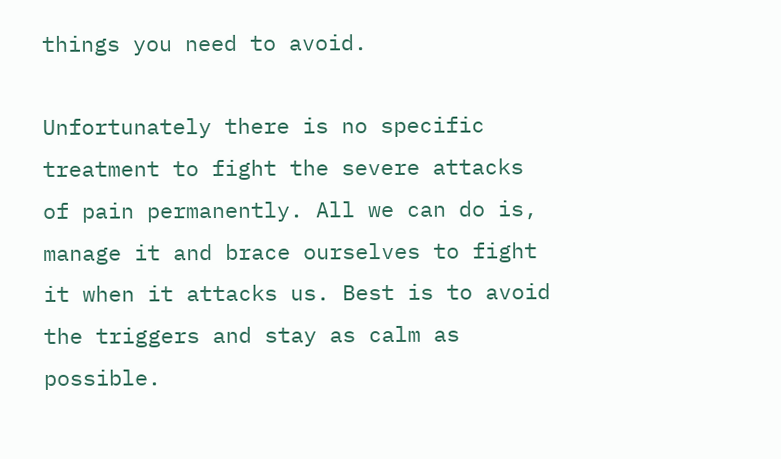things you need to avoid.

Unfortunately there is no specific treatment to fight the severe attacks of pain permanently. All we can do is, manage it and brace ourselves to fight it when it attacks us. Best is to avoid the triggers and stay as calm as possible.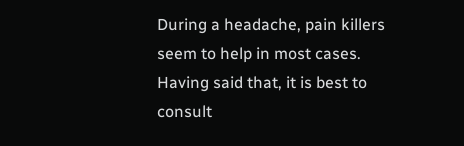During a headache, pain killers seem to help in most cases. Having said that, it is best to consult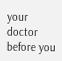your doctor before you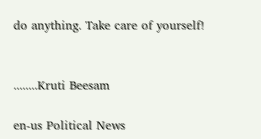do anything. Take care of yourself!


........Kruti Beesam

en-us Political News